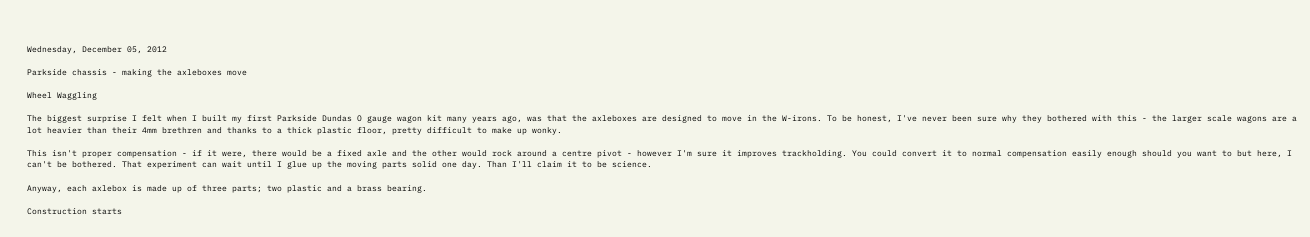Wednesday, December 05, 2012

Parkside chassis - making the axleboxes move

Wheel Waggling

The biggest surprise I felt when I built my first Parkside Dundas O gauge wagon kit many years ago, was that the axleboxes are designed to move in the W-irons. To be honest, I've never been sure why they bothered with this - the larger scale wagons are a lot heavier than their 4mm brethren and thanks to a thick plastic floor, pretty difficult to make up wonky.

This isn't proper compensation - if it were, there would be a fixed axle and the other would rock around a centre pivot - however I'm sure it improves trackholding. You could convert it to normal compensation easily enough should you want to but here, I can't be bothered. That experiment can wait until I glue up the moving parts solid one day. Than I'll claim it to be science.

Anyway, each axlebox is made up of three parts; two plastic and a brass bearing.

Construction starts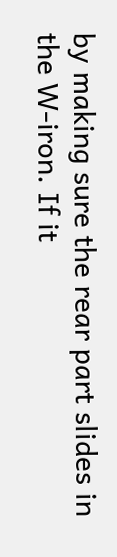by making sure the rear part slides in the W-iron. If it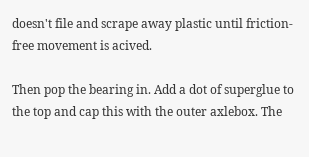doesn't file and scrape away plastic until friction-free movement is acived.

Then pop the bearing in. Add a dot of superglue to the top and cap this with the outer axlebox. The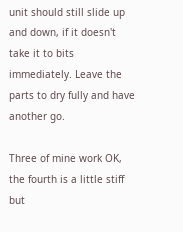unit should still slide up and down, if it doesn't take it to bits immediately. Leave the parts to dry fully and have another go.

Three of mine work OK, the fourth is a little stiff but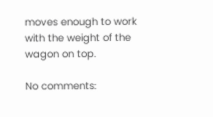moves enough to work with the weight of the wagon on top.

No comments: